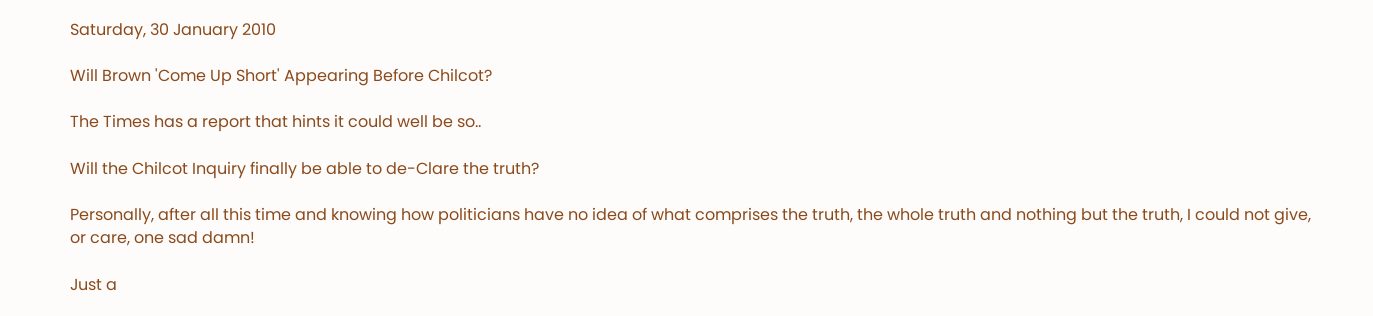Saturday, 30 January 2010

Will Brown 'Come Up Short' Appearing Before Chilcot?

The Times has a report that hints it could well be so..

Will the Chilcot Inquiry finally be able to de-Clare the truth?

Personally, after all this time and knowing how politicians have no idea of what comprises the truth, the whole truth and nothing but the truth, I could not give, or care, one sad damn!

Just a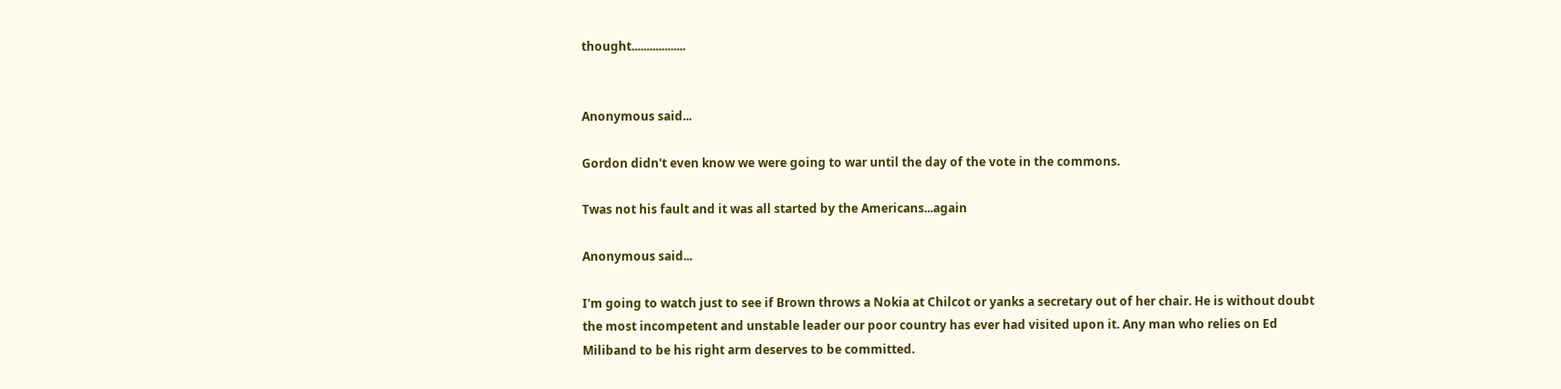thought..................


Anonymous said...

Gordon didn't even know we were going to war until the day of the vote in the commons.

Twas not his fault and it was all started by the Americans...again

Anonymous said...

I'm going to watch just to see if Brown throws a Nokia at Chilcot or yanks a secretary out of her chair. He is without doubt the most incompetent and unstable leader our poor country has ever had visited upon it. Any man who relies on Ed Miliband to be his right arm deserves to be committed.